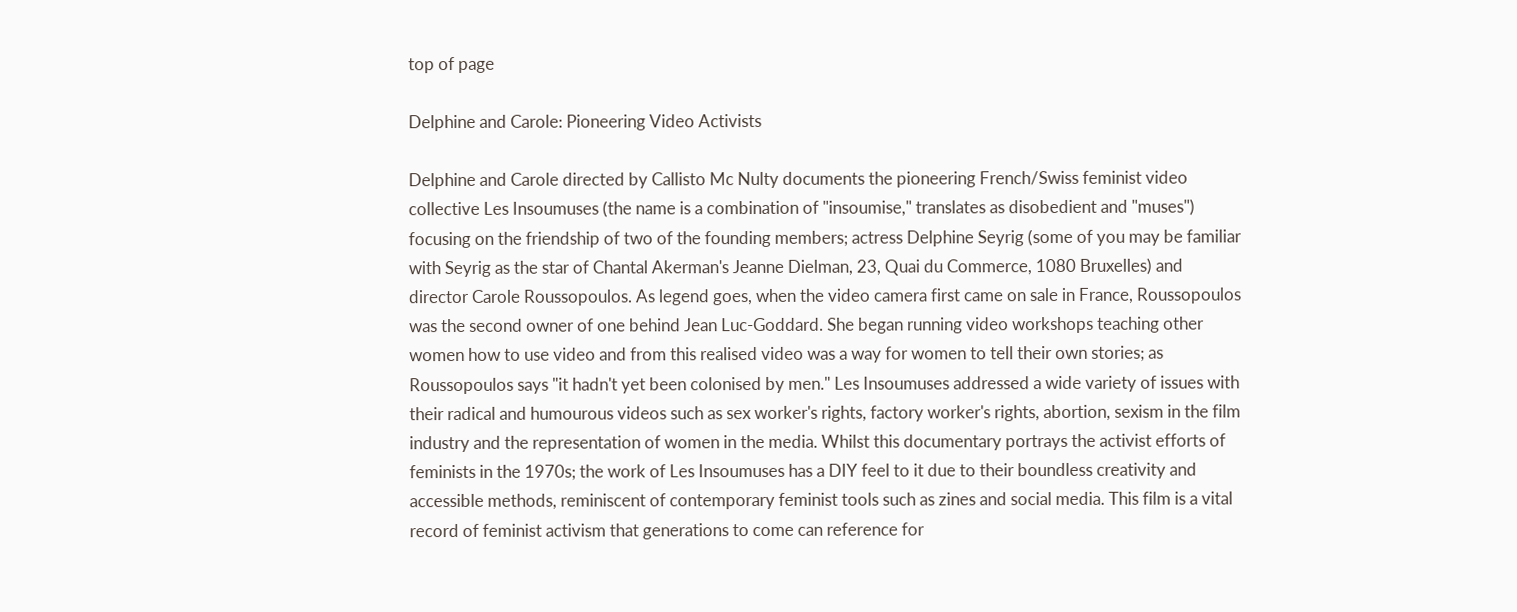top of page

Delphine and Carole: Pioneering Video Activists

Delphine and Carole directed by Callisto Mc Nulty documents the pioneering French/Swiss feminist video collective Les Insoumuses (the name is a combination of "insoumise," translates as disobedient and "muses") focusing on the friendship of two of the founding members; actress Delphine Seyrig (some of you may be familiar with Seyrig as the star of Chantal Akerman's Jeanne Dielman, 23, Quai du Commerce, 1080 Bruxelles) and director Carole Roussopoulos. As legend goes, when the video camera first came on sale in France, Roussopoulos was the second owner of one behind Jean Luc-Goddard. She began running video workshops teaching other women how to use video and from this realised video was a way for women to tell their own stories; as Roussopoulos says "it hadn't yet been colonised by men." Les Insoumuses addressed a wide variety of issues with their radical and humourous videos such as sex worker's rights, factory worker's rights, abortion, sexism in the film industry and the representation of women in the media. Whilst this documentary portrays the activist efforts of feminists in the 1970s; the work of Les Insoumuses has a DIY feel to it due to their boundless creativity and accessible methods, reminiscent of contemporary feminist tools such as zines and social media. This film is a vital record of feminist activism that generations to come can reference for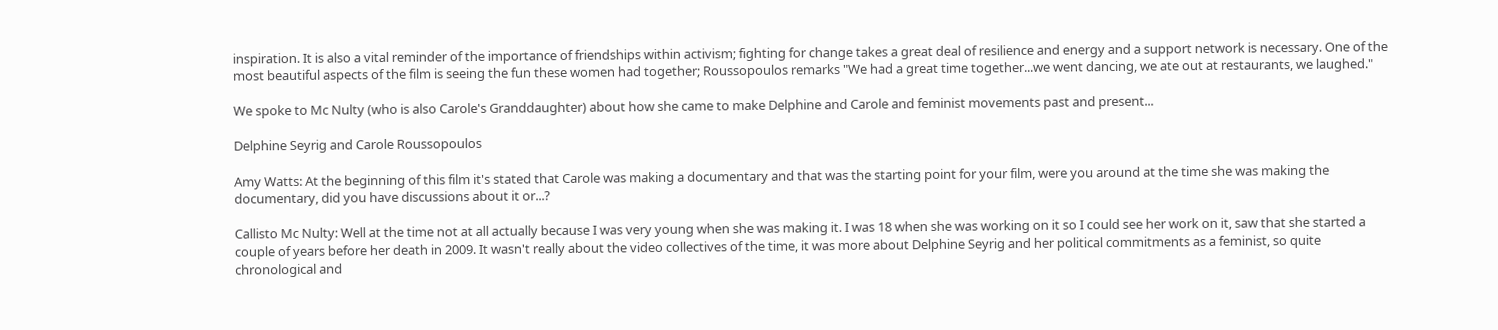inspiration. It is also a vital reminder of the importance of friendships within activism; fighting for change takes a great deal of resilience and energy and a support network is necessary. One of the most beautiful aspects of the film is seeing the fun these women had together; Roussopoulos remarks "We had a great time together...we went dancing, we ate out at restaurants, we laughed."

We spoke to Mc Nulty (who is also Carole's Granddaughter) about how she came to make Delphine and Carole and feminist movements past and present...

Delphine Seyrig and Carole Roussopoulos

Amy Watts: At the beginning of this film it's stated that Carole was making a documentary and that was the starting point for your film, were you around at the time she was making the documentary, did you have discussions about it or...?

Callisto Mc Nulty: Well at the time not at all actually because I was very young when she was making it. I was 18 when she was working on it so I could see her work on it, saw that she started a couple of years before her death in 2009. It wasn't really about the video collectives of the time, it was more about Delphine Seyrig and her political commitments as a feminist, so quite chronological and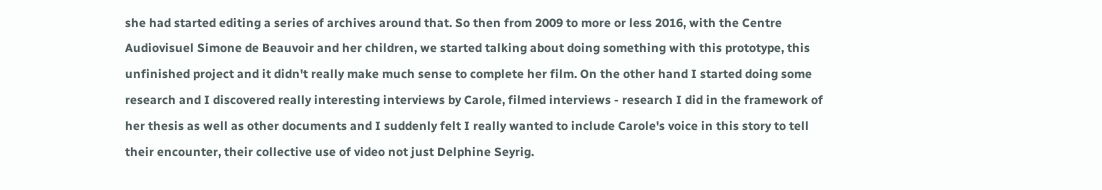she had started editing a series of archives around that. So then from 2009 to more or less 2016, with the Centre Audiovisuel Simone de Beauvoir and her children, we started talking about doing something with this prototype, this unfinished project and it didn't really make much sense to complete her film. On the other hand I started doing some research and I discovered really interesting interviews by Carole, filmed interviews - research I did in the framework of her thesis as well as other documents and I suddenly felt I really wanted to include Carole's voice in this story to tell their encounter, their collective use of video not just Delphine Seyrig.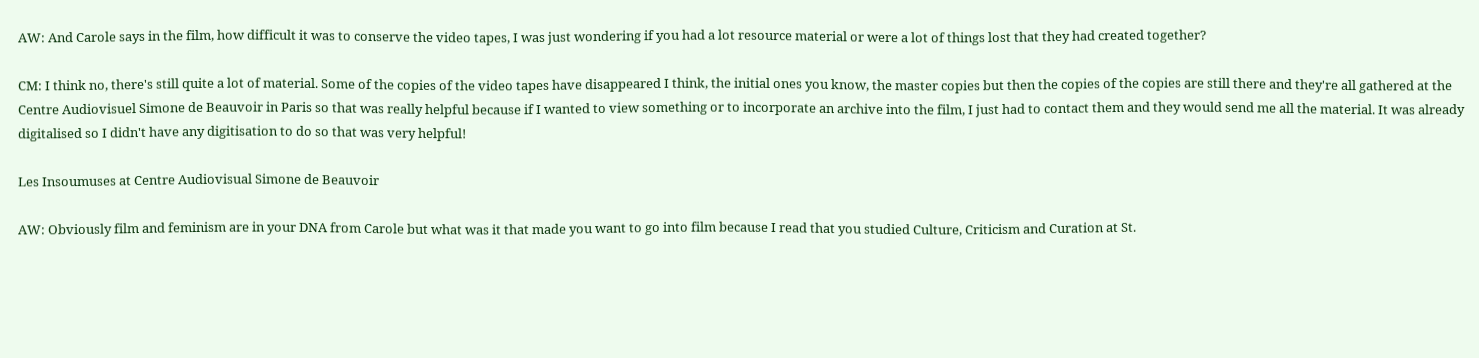AW: And Carole says in the film, how difficult it was to conserve the video tapes, I was just wondering if you had a lot resource material or were a lot of things lost that they had created together?

CM: I think no, there's still quite a lot of material. Some of the copies of the video tapes have disappeared I think, the initial ones you know, the master copies but then the copies of the copies are still there and they're all gathered at the Centre Audiovisuel Simone de Beauvoir in Paris so that was really helpful because if I wanted to view something or to incorporate an archive into the film, I just had to contact them and they would send me all the material. It was already digitalised so I didn't have any digitisation to do so that was very helpful!

Les Insoumuses at Centre Audiovisual Simone de Beauvoir

AW: Obviously film and feminism are in your DNA from Carole but what was it that made you want to go into film because I read that you studied Culture, Criticism and Curation at St.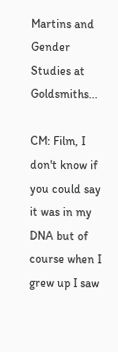Martins and Gender Studies at Goldsmiths...

CM: Film, I don't know if you could say it was in my DNA but of course when I grew up I saw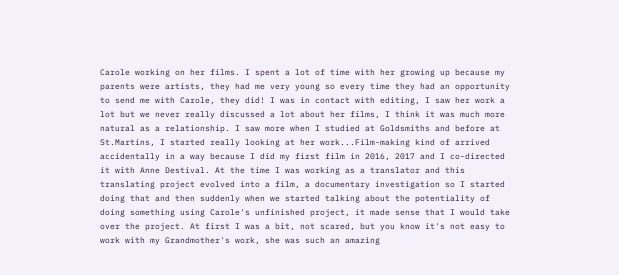Carole working on her films. I spent a lot of time with her growing up because my parents were artists, they had me very young so every time they had an opportunity to send me with Carole, they did! I was in contact with editing, I saw her work a lot but we never really discussed a lot about her films, I think it was much more natural as a relationship. I saw more when I studied at Goldsmiths and before at St.Martins, I started really looking at her work...Film-making kind of arrived accidentally in a way because I did my first film in 2016, 2017 and I co-directed it with Anne Destival. At the time I was working as a translator and this translating project evolved into a film, a documentary investigation so I started doing that and then suddenly when we started talking about the potentiality of doing something using Carole's unfinished project, it made sense that I would take over the project. At first I was a bit, not scared, but you know it's not easy to work with my Grandmother's work, she was such an amazing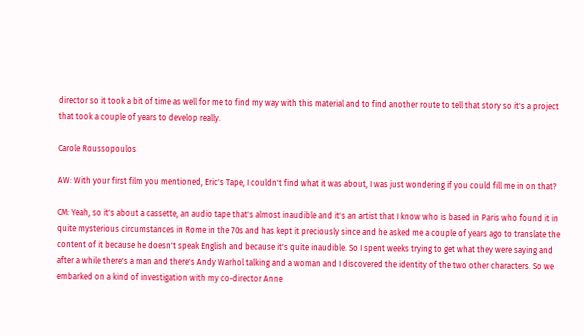director so it took a bit of time as well for me to find my way with this material and to find another route to tell that story so it's a project that took a couple of years to develop really.

Carole Roussopoulos

AW: With your first film you mentioned, Eric's Tape, I couldn't find what it was about, I was just wondering if you could fill me in on that?

CM: Yeah, so it's about a cassette, an audio tape that's almost inaudible and it's an artist that I know who is based in Paris who found it in quite mysterious circumstances in Rome in the 70s and has kept it preciously since and he asked me a couple of years ago to translate the content of it because he doesn't speak English and because it's quite inaudible. So I spent weeks trying to get what they were saying and after a while there's a man and there's Andy Warhol talking and a woman and I discovered the identity of the two other characters. So we embarked on a kind of investigation with my co-director Anne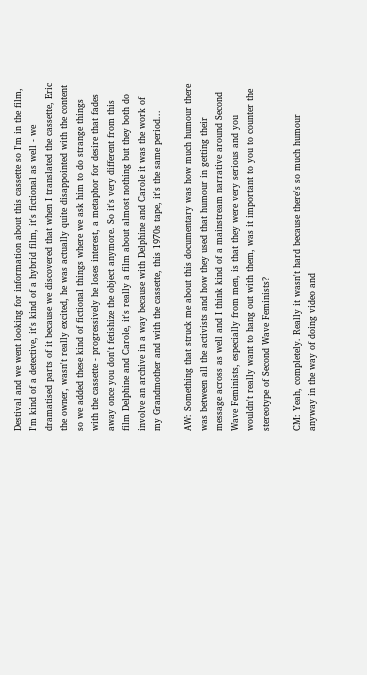Destival and we went looking for information about this cassette so I'm in the film, I'm kind of a detective, it's kind of a hybrid film, it's fictional as well - we dramatised parts of it because we discovered that when I translated the cassette, Eric the owner, wasn't really excited, he was actually quite disappointed with the content so we added these kind of fictional things where we ask him to do strange things with the cassette - progressively he loses interest, a metaphor for desire that fades away once you don't fetishize the object anymore. So it's very different from this film Delphine and Carole, it's really a film about almost nothing but they both do involve an archive in a way because with Delphine and Carole it was the work of my Grandmother and with the cassette, this 1970s tape, it's the same period...

AW: Something that struck me about this documentary was how much humour there was between all the activists and how they used that humour in getting their message across as well and I think kind of a mainstream narrative around Second Wave Feminists, especially from men, is that they were very serious and you wouldn't really want to hang out with them, was it important to you to counter the stereotype of Second Wave Feminists?

CM: Yeah, completely. Really it wasn't hard because there's so much humour anyway in the way of doing video and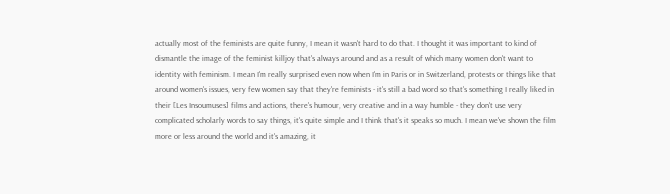actually most of the feminists are quite funny, I mean it wasn't hard to do that. I thought it was important to kind of dismantle the image of the feminist killjoy that's always around and as a result of which many women don't want to identity with feminism. I mean I'm really surprised even now when I'm in Paris or in Switzerland, protests or things like that around women's issues, very few women say that they're feminists - it's still a bad word so that's something I really liked in their [Les Insoumuses] films and actions, there's humour, very creative and in a way humble - they don't use very complicated scholarly words to say things, it's quite simple and I think that's it speaks so much. I mean we've shown the film more or less around the world and it's amazing, it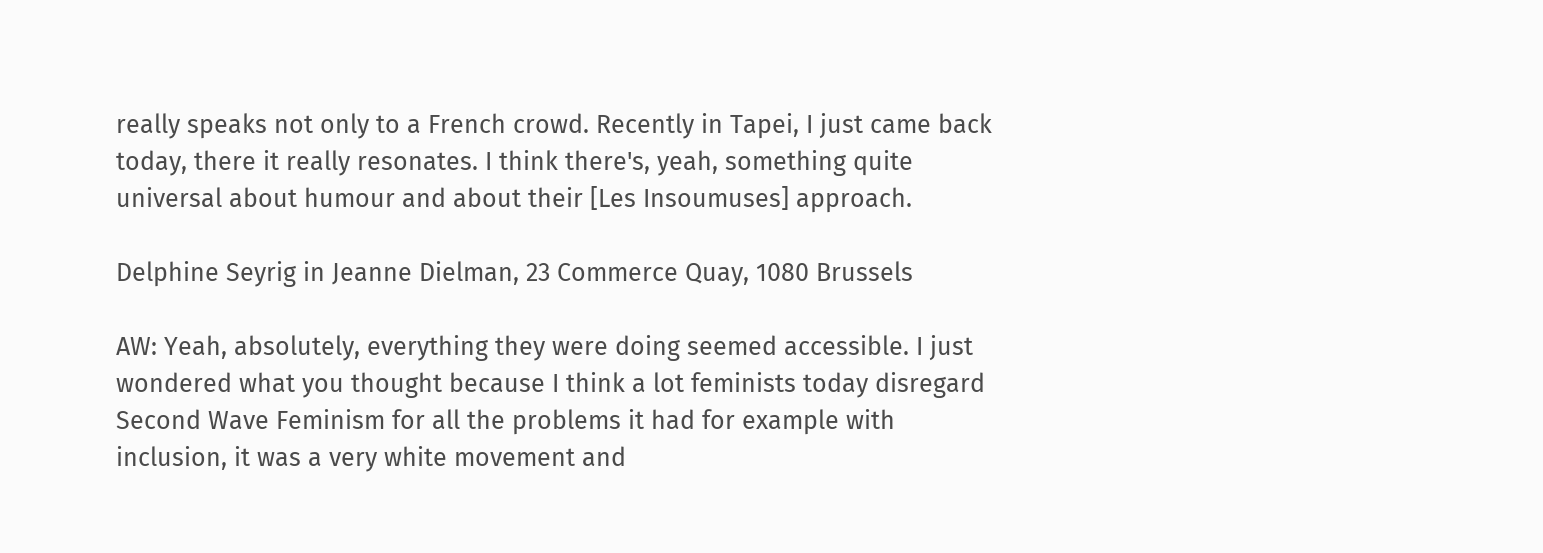really speaks not only to a French crowd. Recently in Tapei, I just came back today, there it really resonates. I think there's, yeah, something quite universal about humour and about their [Les Insoumuses] approach.

Delphine Seyrig in Jeanne Dielman, 23 Commerce Quay, 1080 Brussels

AW: Yeah, absolutely, everything they were doing seemed accessible. I just wondered what you thought because I think a lot feminists today disregard Second Wave Feminism for all the problems it had for example with inclusion, it was a very white movement and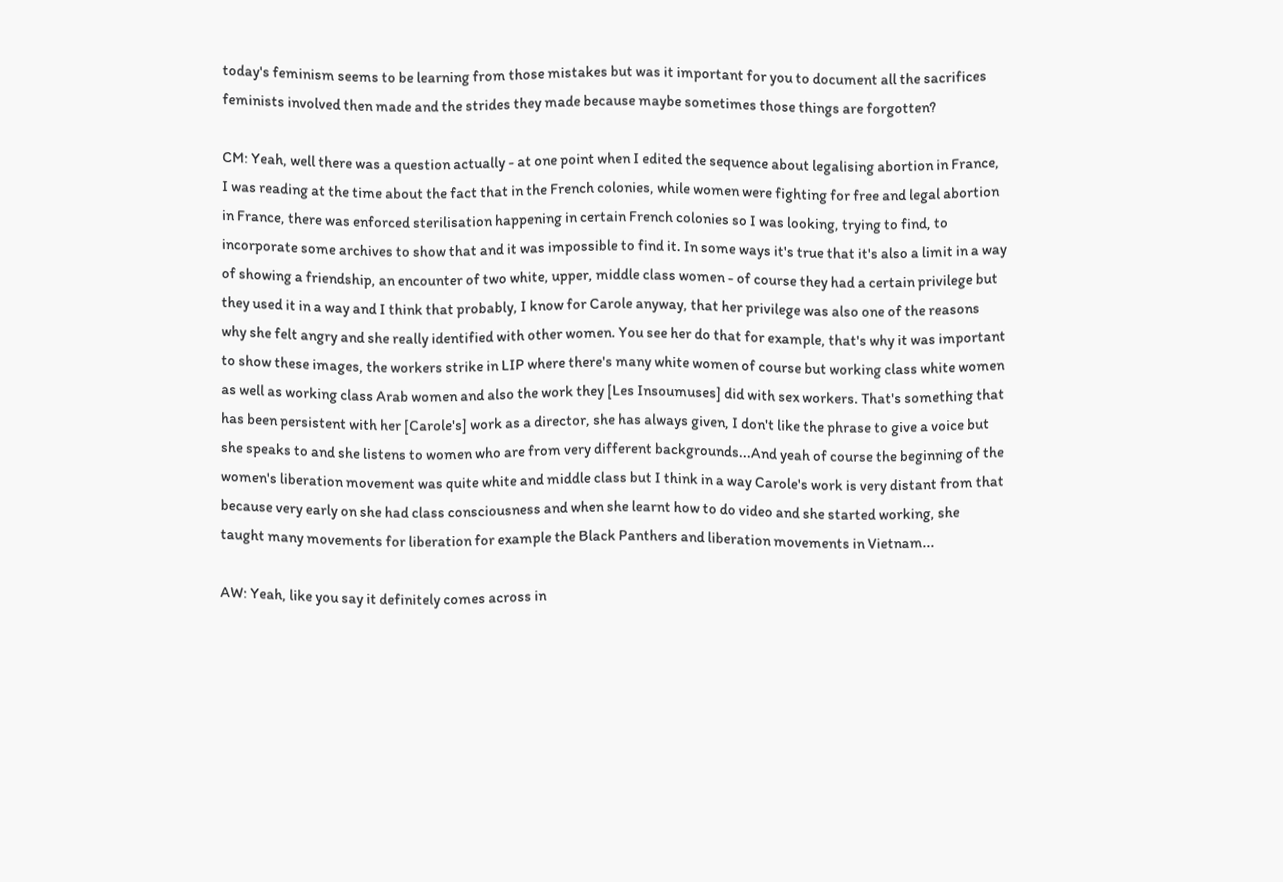today's feminism seems to be learning from those mistakes but was it important for you to document all the sacrifices feminists involved then made and the strides they made because maybe sometimes those things are forgotten?

CM: Yeah, well there was a question actually - at one point when I edited the sequence about legalising abortion in France, I was reading at the time about the fact that in the French colonies, while women were fighting for free and legal abortion in France, there was enforced sterilisation happening in certain French colonies so I was looking, trying to find, to incorporate some archives to show that and it was impossible to find it. In some ways it's true that it's also a limit in a way of showing a friendship, an encounter of two white, upper, middle class women - of course they had a certain privilege but they used it in a way and I think that probably, I know for Carole anyway, that her privilege was also one of the reasons why she felt angry and she really identified with other women. You see her do that for example, that's why it was important to show these images, the workers strike in LIP where there's many white women of course but working class white women as well as working class Arab women and also the work they [Les Insoumuses] did with sex workers. That's something that has been persistent with her [Carole's] work as a director, she has always given, I don't like the phrase to give a voice but she speaks to and she listens to women who are from very different backgrounds...And yeah of course the beginning of the women's liberation movement was quite white and middle class but I think in a way Carole's work is very distant from that because very early on she had class consciousness and when she learnt how to do video and she started working, she taught many movements for liberation for example the Black Panthers and liberation movements in Vietnam...

AW: Yeah, like you say it definitely comes across in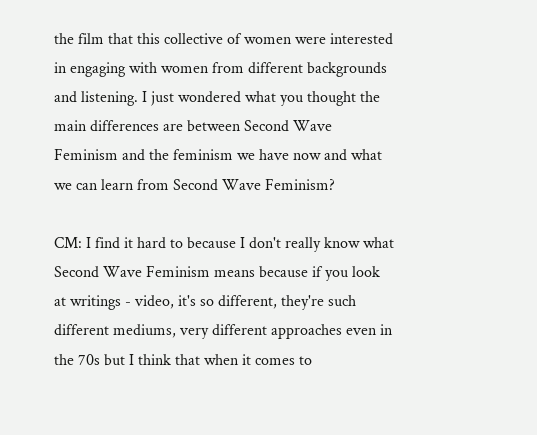the film that this collective of women were interested in engaging with women from different backgrounds and listening. I just wondered what you thought the main differences are between Second Wave Feminism and the feminism we have now and what we can learn from Second Wave Feminism?

CM: I find it hard to because I don't really know what Second Wave Feminism means because if you look at writings - video, it's so different, they're such different mediums, very different approaches even in the 70s but I think that when it comes to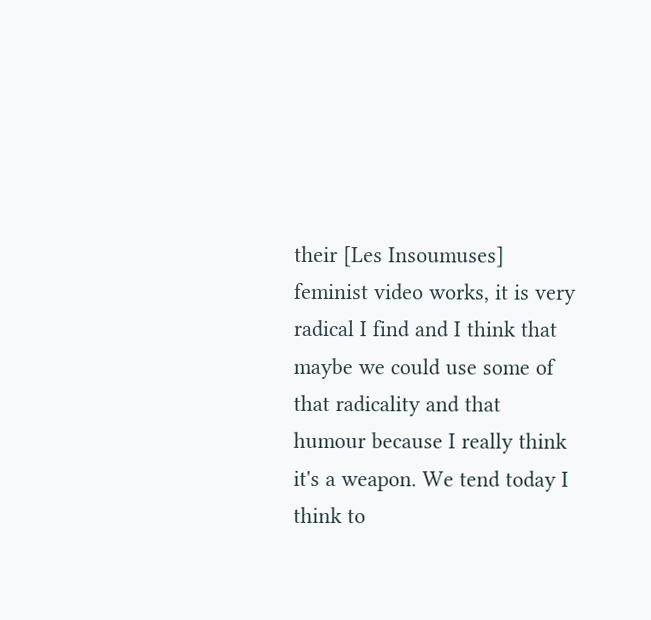their [Les Insoumuses] feminist video works, it is very radical I find and I think that maybe we could use some of that radicality and that humour because I really think it's a weapon. We tend today I think to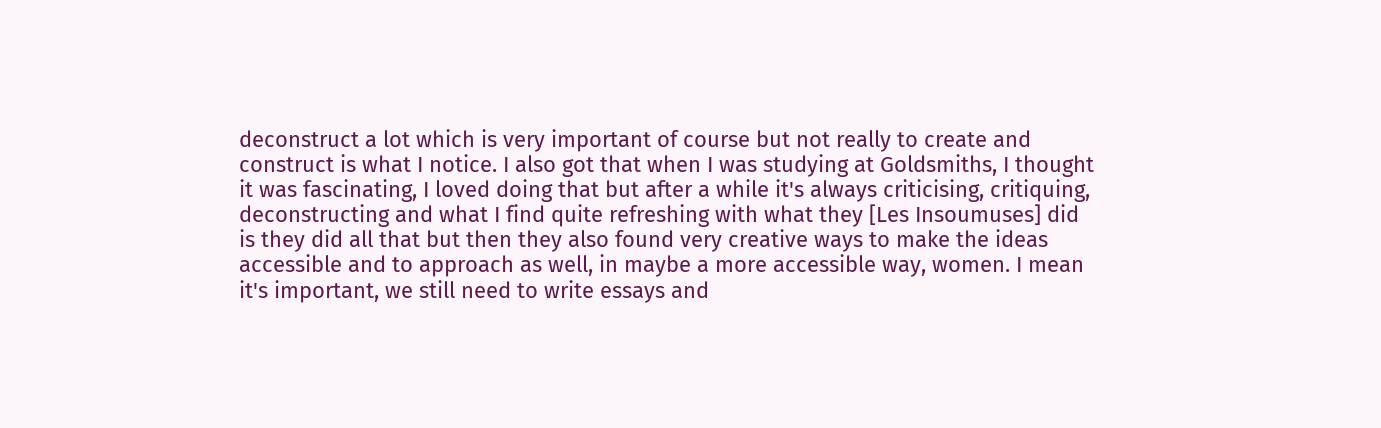deconstruct a lot which is very important of course but not really to create and construct is what I notice. I also got that when I was studying at Goldsmiths, I thought it was fascinating, I loved doing that but after a while it's always criticising, critiquing, deconstructing and what I find quite refreshing with what they [Les Insoumuses] did is they did all that but then they also found very creative ways to make the ideas accessible and to approach as well, in maybe a more accessible way, women. I mean it's important, we still need to write essays and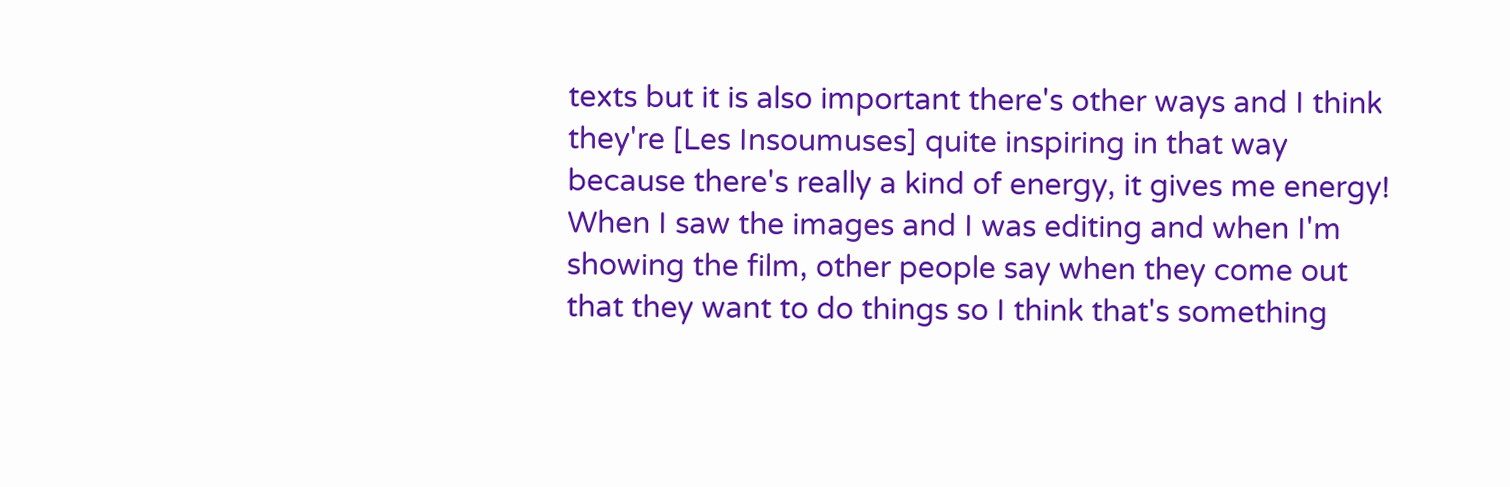texts but it is also important there's other ways and I think they're [Les Insoumuses] quite inspiring in that way because there's really a kind of energy, it gives me energy! When I saw the images and I was editing and when I'm showing the film, other people say when they come out that they want to do things so I think that's something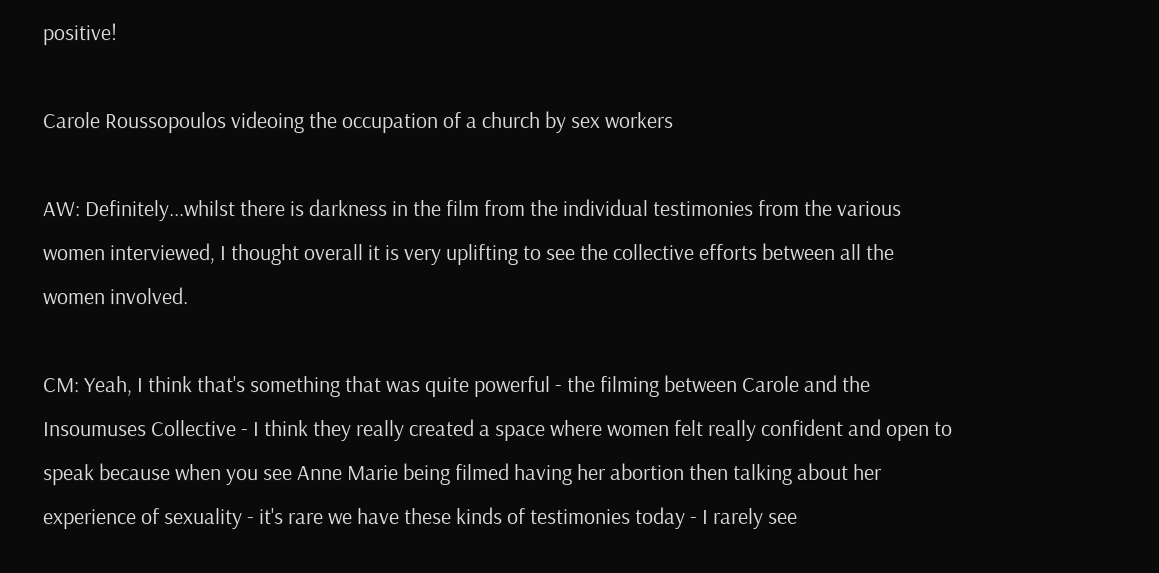positive!

Carole Roussopoulos videoing the occupation of a church by sex workers

AW: Definitely...whilst there is darkness in the film from the individual testimonies from the various women interviewed, I thought overall it is very uplifting to see the collective efforts between all the women involved.

CM: Yeah, I think that's something that was quite powerful - the filming between Carole and the Insoumuses Collective - I think they really created a space where women felt really confident and open to speak because when you see Anne Marie being filmed having her abortion then talking about her experience of sexuality - it's rare we have these kinds of testimonies today - I rarely see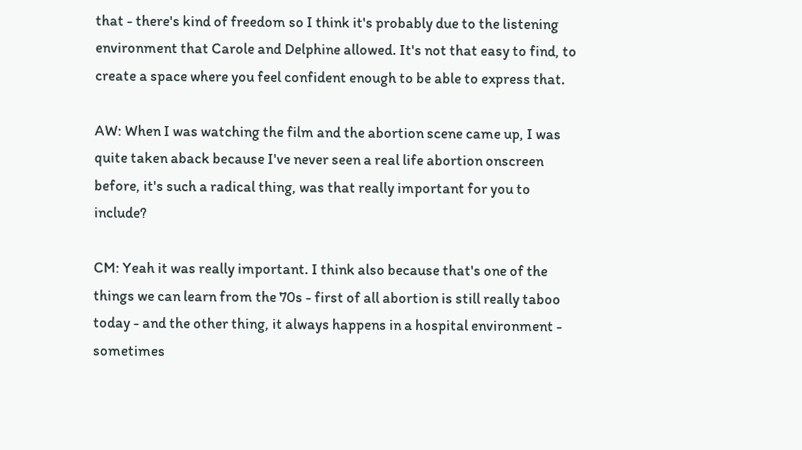that - there's kind of freedom so I think it's probably due to the listening environment that Carole and Delphine allowed. It's not that easy to find, to create a space where you feel confident enough to be able to express that.

AW: When I was watching the film and the abortion scene came up, I was quite taken aback because I've never seen a real life abortion onscreen before, it's such a radical thing, was that really important for you to include?

CM: Yeah it was really important. I think also because that's one of the things we can learn from the 70s - first of all abortion is still really taboo today - and the other thing, it always happens in a hospital environment - sometimes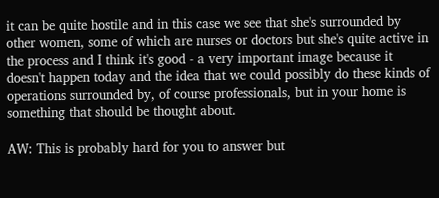it can be quite hostile and in this case we see that she's surrounded by other women, some of which are nurses or doctors but she's quite active in the process and I think it's good - a very important image because it doesn't happen today and the idea that we could possibly do these kinds of operations surrounded by, of course professionals, but in your home is something that should be thought about.

AW: This is probably hard for you to answer but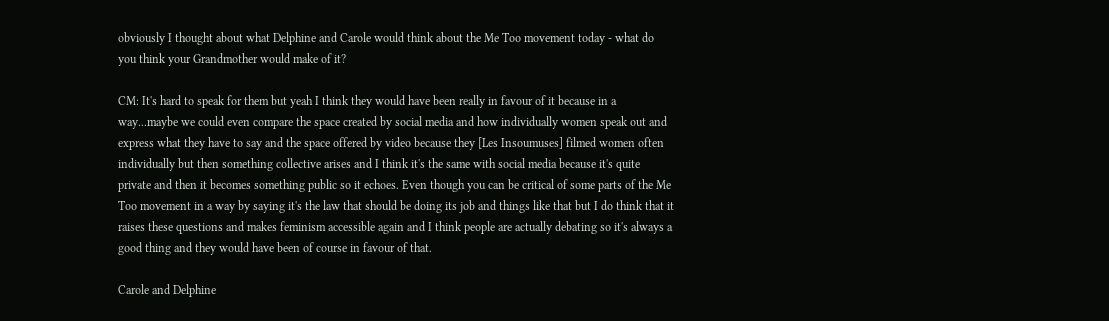obviously I thought about what Delphine and Carole would think about the Me Too movement today - what do you think your Grandmother would make of it?

CM: It's hard to speak for them but yeah I think they would have been really in favour of it because in a way...maybe we could even compare the space created by social media and how individually women speak out and express what they have to say and the space offered by video because they [Les Insoumuses] filmed women often individually but then something collective arises and I think it's the same with social media because it's quite private and then it becomes something public so it echoes. Even though you can be critical of some parts of the Me Too movement in a way by saying it's the law that should be doing its job and things like that but I do think that it raises these questions and makes feminism accessible again and I think people are actually debating so it's always a good thing and they would have been of course in favour of that.

Carole and Delphine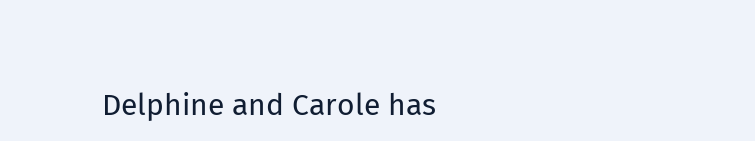Delphine and Carole has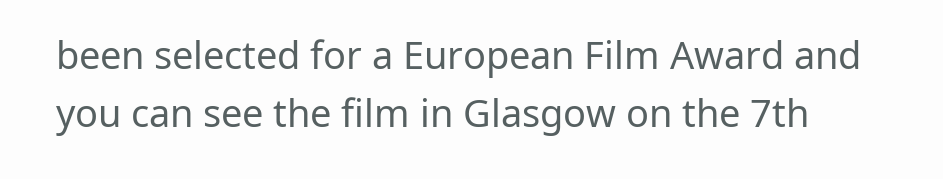been selected for a European Film Award and you can see the film in Glasgow on the 7th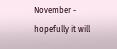November - hopefully it will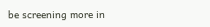be screening more in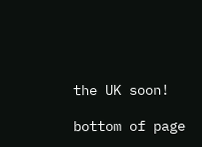the UK soon!

bottom of page